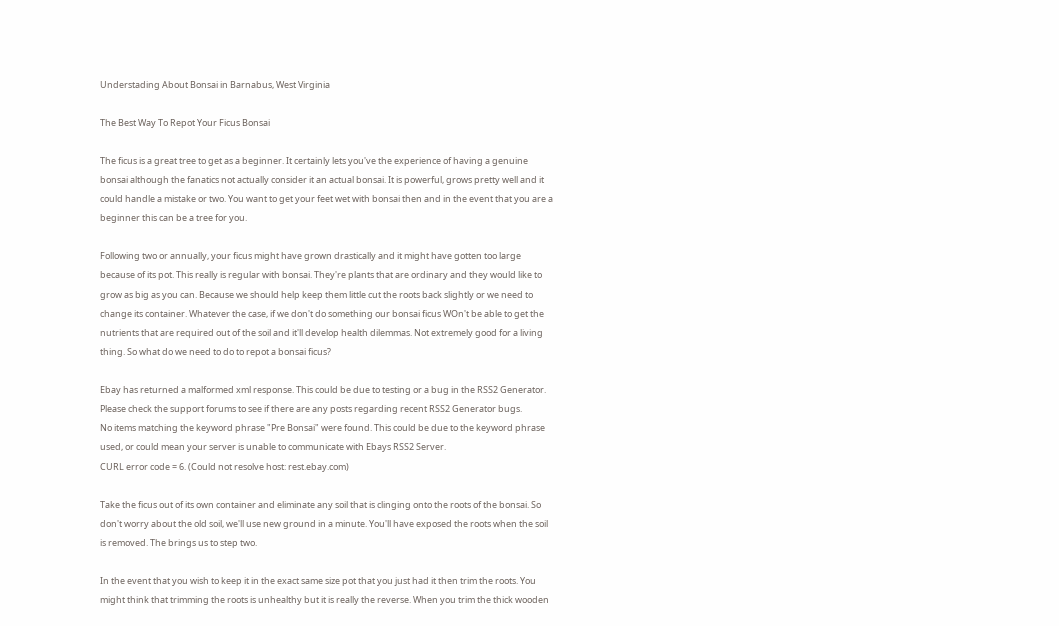Understading About Bonsai in Barnabus, West Virginia

The Best Way To Repot Your Ficus Bonsai

The ficus is a great tree to get as a beginner. It certainly lets you've the experience of having a genuine bonsai although the fanatics not actually consider it an actual bonsai. It is powerful, grows pretty well and it could handle a mistake or two. You want to get your feet wet with bonsai then and in the event that you are a beginner this can be a tree for you.

Following two or annually, your ficus might have grown drastically and it might have gotten too large because of its pot. This really is regular with bonsai. They're plants that are ordinary and they would like to grow as big as you can. Because we should help keep them little cut the roots back slightly or we need to change its container. Whatever the case, if we don't do something our bonsai ficus WOn't be able to get the nutrients that are required out of the soil and it'll develop health dilemmas. Not extremely good for a living thing. So what do we need to do to repot a bonsai ficus?

Ebay has returned a malformed xml response. This could be due to testing or a bug in the RSS2 Generator. Please check the support forums to see if there are any posts regarding recent RSS2 Generator bugs.
No items matching the keyword phrase "Pre Bonsai" were found. This could be due to the keyword phrase used, or could mean your server is unable to communicate with Ebays RSS2 Server.
CURL error code = 6. (Could not resolve host: rest.ebay.com)

Take the ficus out of its own container and eliminate any soil that is clinging onto the roots of the bonsai. So don't worry about the old soil, we'll use new ground in a minute. You'll have exposed the roots when the soil is removed. The brings us to step two.

In the event that you wish to keep it in the exact same size pot that you just had it then trim the roots. You might think that trimming the roots is unhealthy but it is really the reverse. When you trim the thick wooden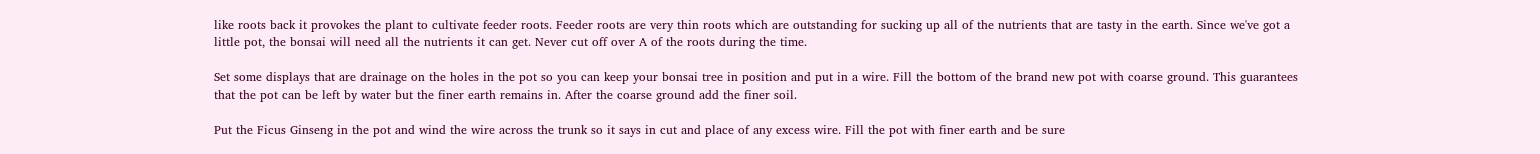like roots back it provokes the plant to cultivate feeder roots. Feeder roots are very thin roots which are outstanding for sucking up all of the nutrients that are tasty in the earth. Since we've got a little pot, the bonsai will need all the nutrients it can get. Never cut off over A of the roots during the time.

Set some displays that are drainage on the holes in the pot so you can keep your bonsai tree in position and put in a wire. Fill the bottom of the brand new pot with coarse ground. This guarantees that the pot can be left by water but the finer earth remains in. After the coarse ground add the finer soil.

Put the Ficus Ginseng in the pot and wind the wire across the trunk so it says in cut and place of any excess wire. Fill the pot with finer earth and be sure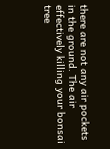there are not any air pockets in the ground. The air effectively killing your bonsai tree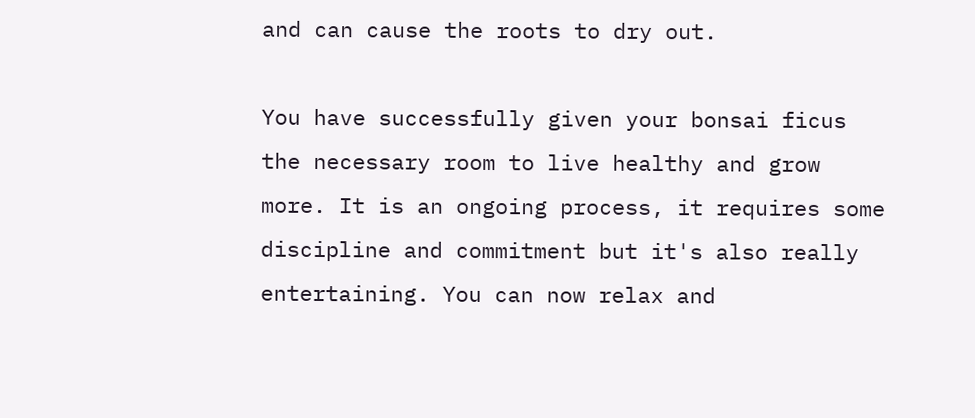and can cause the roots to dry out.

You have successfully given your bonsai ficus the necessary room to live healthy and grow more. It is an ongoing process, it requires some discipline and commitment but it's also really entertaining. You can now relax and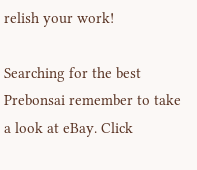relish your work!

Searching for the best Prebonsai remember to take a look at eBay. Click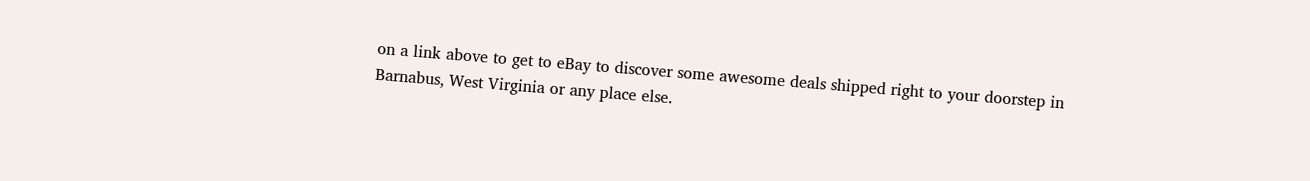on a link above to get to eBay to discover some awesome deals shipped right to your doorstep in Barnabus, West Virginia or any place else.